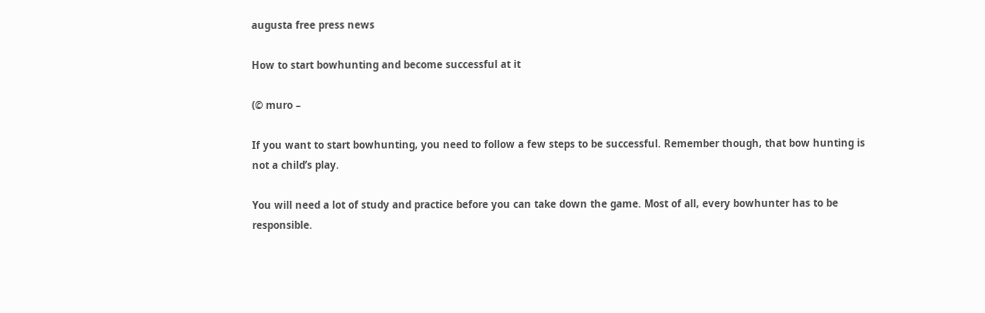augusta free press news

How to start bowhunting and become successful at it

(© muro –

If you want to start bowhunting, you need to follow a few steps to be successful. Remember though, that bow hunting is not a child’s play.

You will need a lot of study and practice before you can take down the game. Most of all, every bowhunter has to be responsible.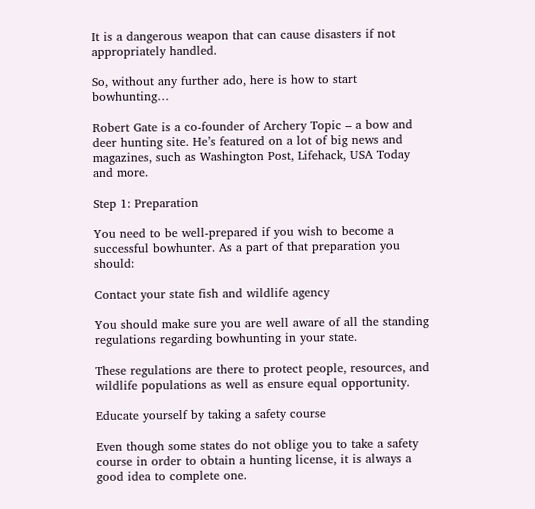It is a dangerous weapon that can cause disasters if not appropriately handled.

So, without any further ado, here is how to start bowhunting…

Robert Gate is a co-founder of Archery Topic – a bow and deer hunting site. He’s featured on a lot of big news and magazines, such as Washington Post, Lifehack, USA Today and more.

Step 1: Preparation

You need to be well-prepared if you wish to become a successful bowhunter. As a part of that preparation you should:

Contact your state fish and wildlife agency

You should make sure you are well aware of all the standing regulations regarding bowhunting in your state.

These regulations are there to protect people, resources, and wildlife populations as well as ensure equal opportunity.

Educate yourself by taking a safety course

Even though some states do not oblige you to take a safety course in order to obtain a hunting license, it is always a good idea to complete one.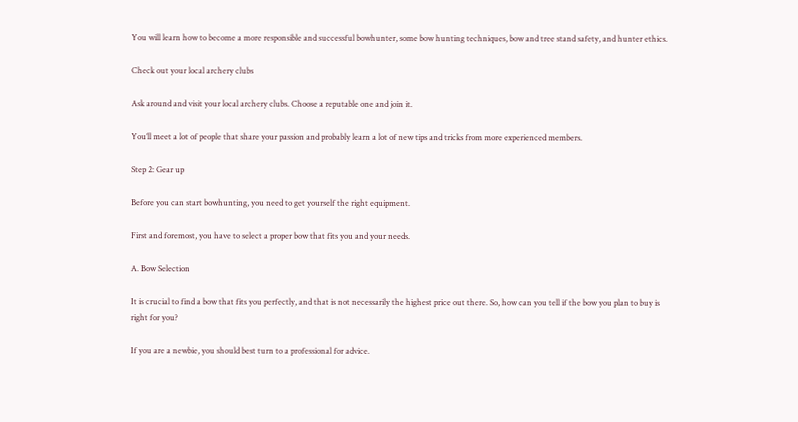You will learn how to become a more responsible and successful bowhunter, some bow hunting techniques, bow and tree stand safety, and hunter ethics.

Check out your local archery clubs

Ask around and visit your local archery clubs. Choose a reputable one and join it.

You’ll meet a lot of people that share your passion and probably learn a lot of new tips and tricks from more experienced members.

Step 2: Gear up

Before you can start bowhunting, you need to get yourself the right equipment.

First and foremost, you have to select a proper bow that fits you and your needs.

A. Bow Selection

It is crucial to find a bow that fits you perfectly, and that is not necessarily the highest price out there. So, how can you tell if the bow you plan to buy is right for you?

If you are a newbie, you should best turn to a professional for advice.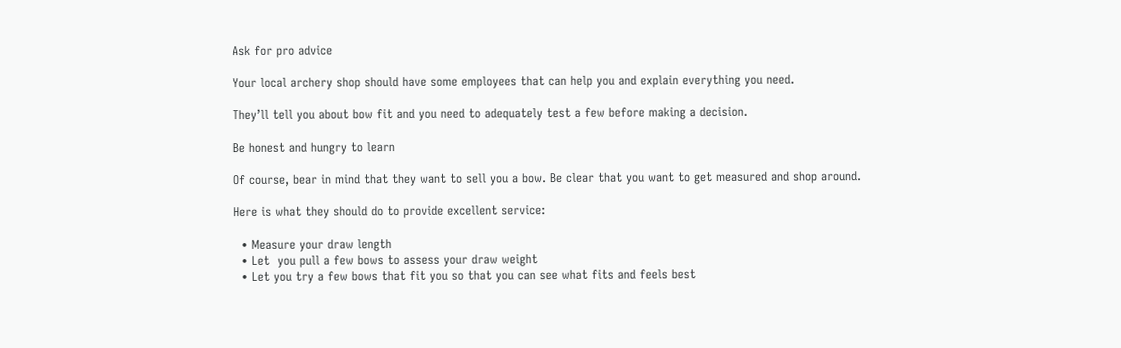Ask for pro advice

Your local archery shop should have some employees that can help you and explain everything you need.

They’ll tell you about bow fit and you need to adequately test a few before making a decision.

Be honest and hungry to learn

Of course, bear in mind that they want to sell you a bow. Be clear that you want to get measured and shop around.

Here is what they should do to provide excellent service:

  • Measure your draw length
  • Let  you pull a few bows to assess your draw weight
  • Let you try a few bows that fit you so that you can see what fits and feels best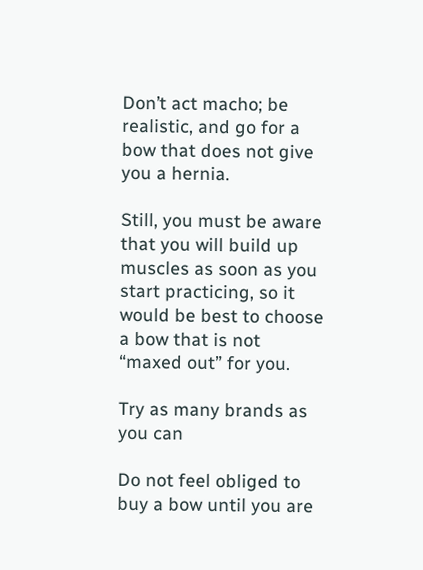Don’t act macho; be realistic, and go for a bow that does not give you a hernia.

Still, you must be aware that you will build up muscles as soon as you start practicing, so it would be best to choose a bow that is not “maxed out” for you.

Try as many brands as you can

Do not feel obliged to buy a bow until you are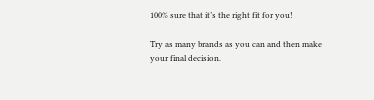100% sure that it’s the right fit for you!

Try as many brands as you can and then make your final decision.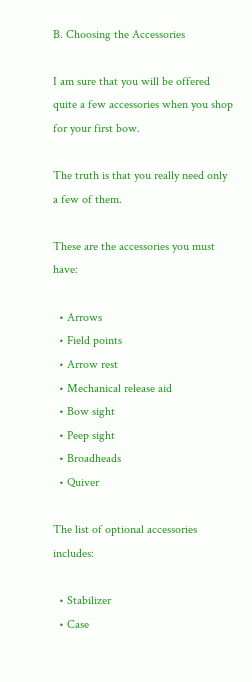B. Choosing the Accessories

I am sure that you will be offered quite a few accessories when you shop for your first bow.

The truth is that you really need only a few of them.

These are the accessories you must have:

  • Arrows
  • Field points
  • Arrow rest
  • Mechanical release aid
  • Bow sight
  • Peep sight
  • Broadheads
  • Quiver

The list of optional accessories includes:

  • Stabilizer
  • Case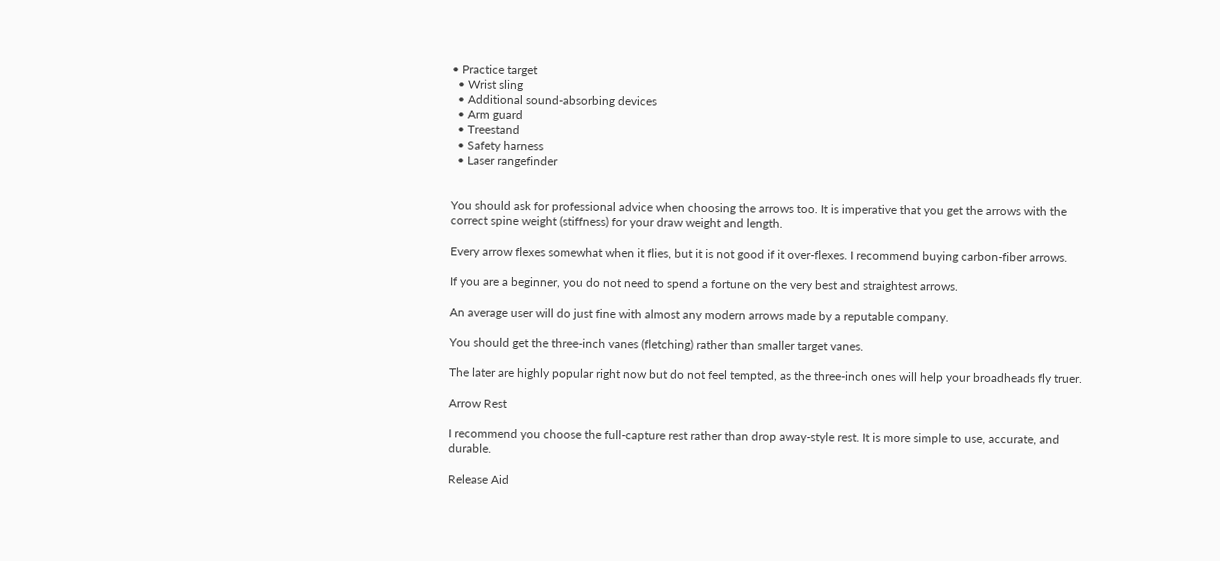• Practice target
  • Wrist sling
  • Additional sound-absorbing devices
  • Arm guard
  • Treestand
  • Safety harness
  • Laser rangefinder


You should ask for professional advice when choosing the arrows too. It is imperative that you get the arrows with the correct spine weight (stiffness) for your draw weight and length.

Every arrow flexes somewhat when it flies, but it is not good if it over-flexes. I recommend buying carbon-fiber arrows.

If you are a beginner, you do not need to spend a fortune on the very best and straightest arrows.

An average user will do just fine with almost any modern arrows made by a reputable company.

You should get the three-inch vanes (fletching) rather than smaller target vanes.

The later are highly popular right now but do not feel tempted, as the three-inch ones will help your broadheads fly truer.

Arrow Rest

I recommend you choose the full-capture rest rather than drop away-style rest. It is more simple to use, accurate, and durable.

Release Aid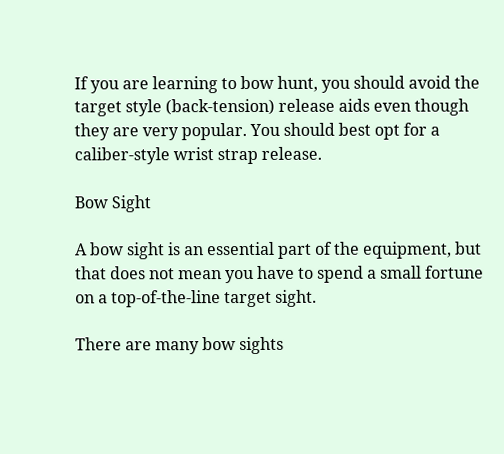If you are learning to bow hunt, you should avoid the target style (back-tension) release aids even though they are very popular. You should best opt for a caliber-style wrist strap release.

Bow Sight

A bow sight is an essential part of the equipment, but that does not mean you have to spend a small fortune on a top-of-the-line target sight.

There are many bow sights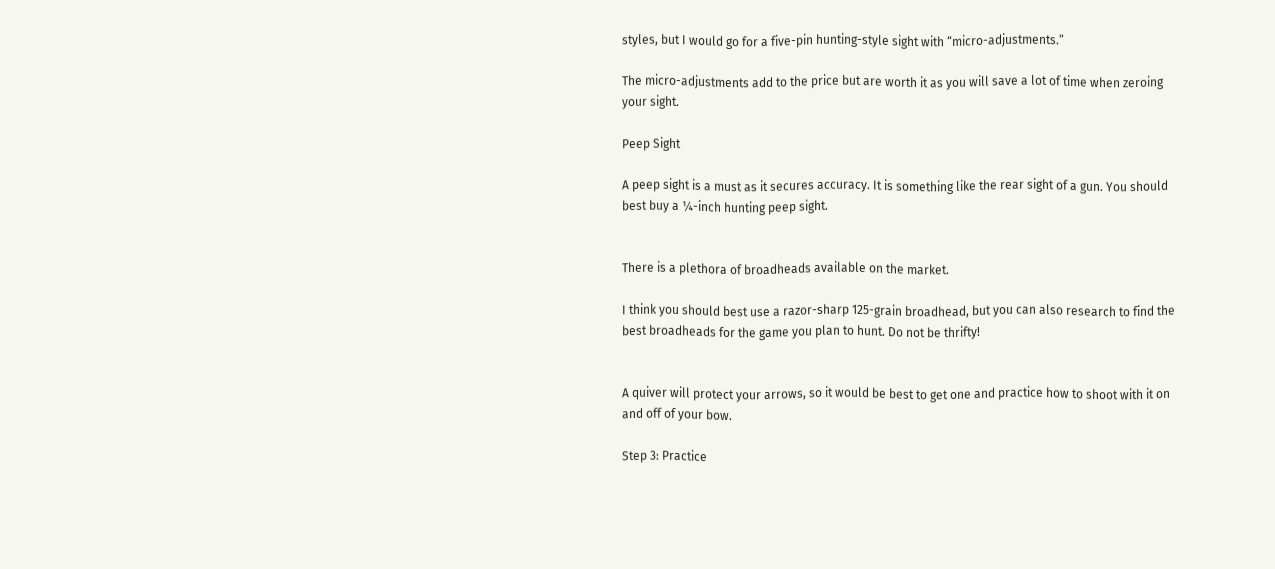styles, but I would go for a five-pin hunting-style sight with “micro-adjustments.”

The micro-adjustments add to the price but are worth it as you will save a lot of time when zeroing your sight.

Peep Sight

A peep sight is a must as it secures accuracy. It is something like the rear sight of a gun. You should best buy a ¼-inch hunting peep sight.


There is a plethora of broadheads available on the market.

I think you should best use a razor-sharp 125-grain broadhead, but you can also research to find the best broadheads for the game you plan to hunt. Do not be thrifty!


A quiver will protect your arrows, so it would be best to get one and practice how to shoot with it on and off of your bow.

Step 3: Practice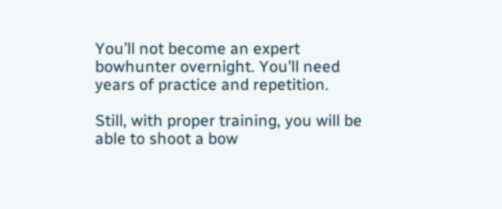You’ll not become an expert bowhunter overnight. You’ll need years of practice and repetition.

Still, with proper training, you will be able to shoot a bow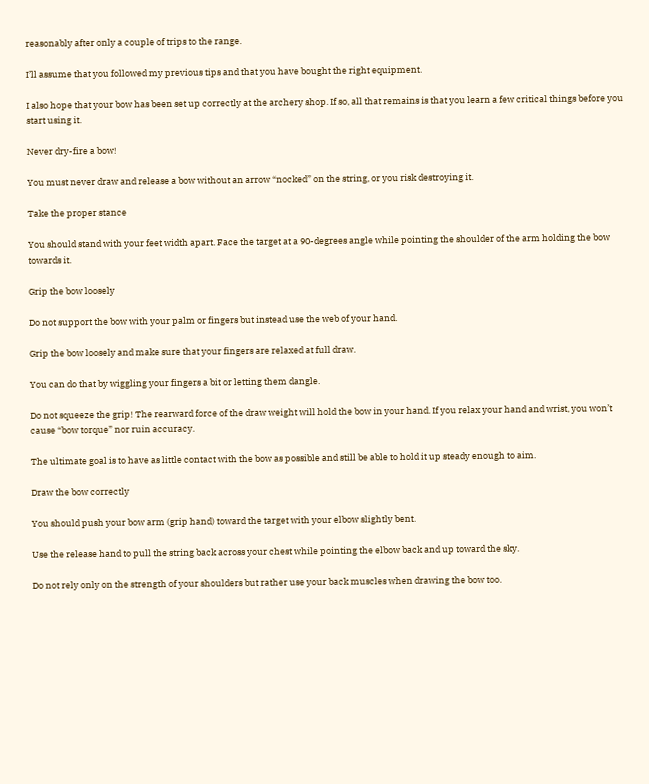reasonably after only a couple of trips to the range.

I’ll assume that you followed my previous tips and that you have bought the right equipment.

I also hope that your bow has been set up correctly at the archery shop. If so, all that remains is that you learn a few critical things before you start using it.

Never dry-fire a bow!

You must never draw and release a bow without an arrow “nocked” on the string, or you risk destroying it.

Take the proper stance

You should stand with your feet width apart. Face the target at a 90-degrees angle while pointing the shoulder of the arm holding the bow towards it.

Grip the bow loosely

Do not support the bow with your palm or fingers but instead use the web of your hand.

Grip the bow loosely and make sure that your fingers are relaxed at full draw.

You can do that by wiggling your fingers a bit or letting them dangle.

Do not squeeze the grip! The rearward force of the draw weight will hold the bow in your hand. If you relax your hand and wrist, you won’t cause “bow torque” nor ruin accuracy.

The ultimate goal is to have as little contact with the bow as possible and still be able to hold it up steady enough to aim.

Draw the bow correctly

You should push your bow arm (grip hand) toward the target with your elbow slightly bent.

Use the release hand to pull the string back across your chest while pointing the elbow back and up toward the sky.

Do not rely only on the strength of your shoulders but rather use your back muscles when drawing the bow too.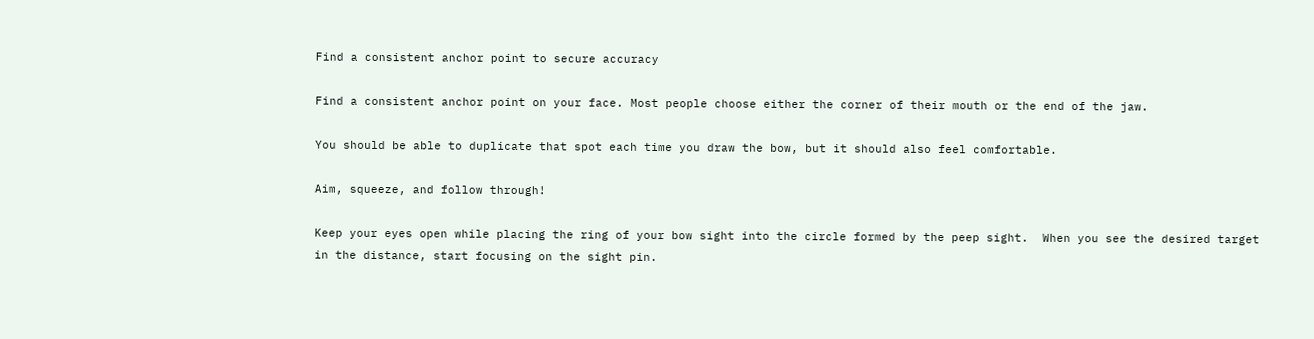Find a consistent anchor point to secure accuracy

Find a consistent anchor point on your face. Most people choose either the corner of their mouth or the end of the jaw.

You should be able to duplicate that spot each time you draw the bow, but it should also feel comfortable.

Aim, squeeze, and follow through!

Keep your eyes open while placing the ring of your bow sight into the circle formed by the peep sight.  When you see the desired target in the distance, start focusing on the sight pin.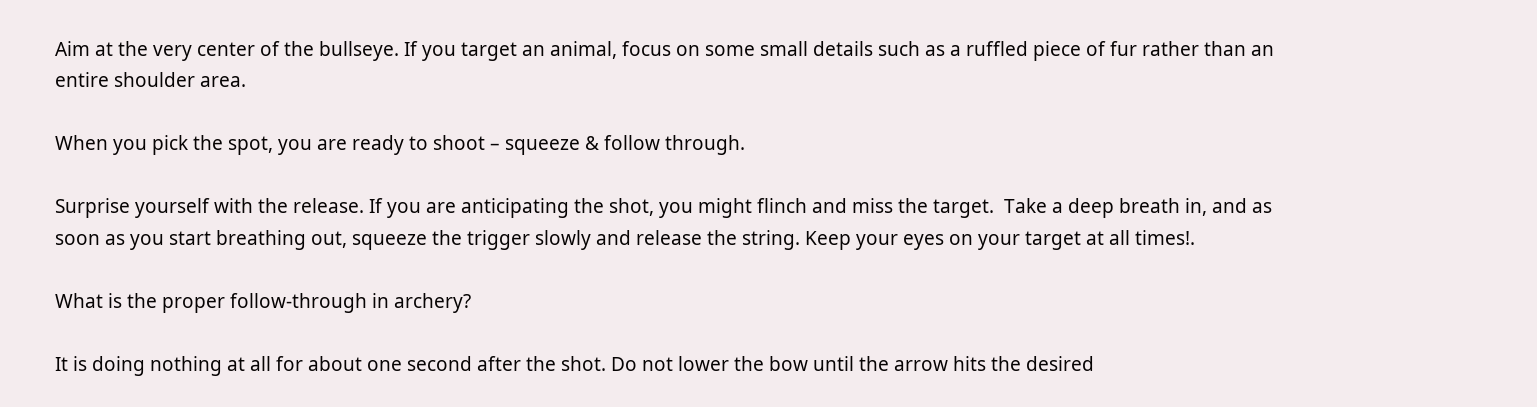Aim at the very center of the bullseye. If you target an animal, focus on some small details such as a ruffled piece of fur rather than an entire shoulder area.

When you pick the spot, you are ready to shoot – squeeze & follow through.

Surprise yourself with the release. If you are anticipating the shot, you might flinch and miss the target.  Take a deep breath in, and as soon as you start breathing out, squeeze the trigger slowly and release the string. Keep your eyes on your target at all times!.

What is the proper follow-through in archery?

It is doing nothing at all for about one second after the shot. Do not lower the bow until the arrow hits the desired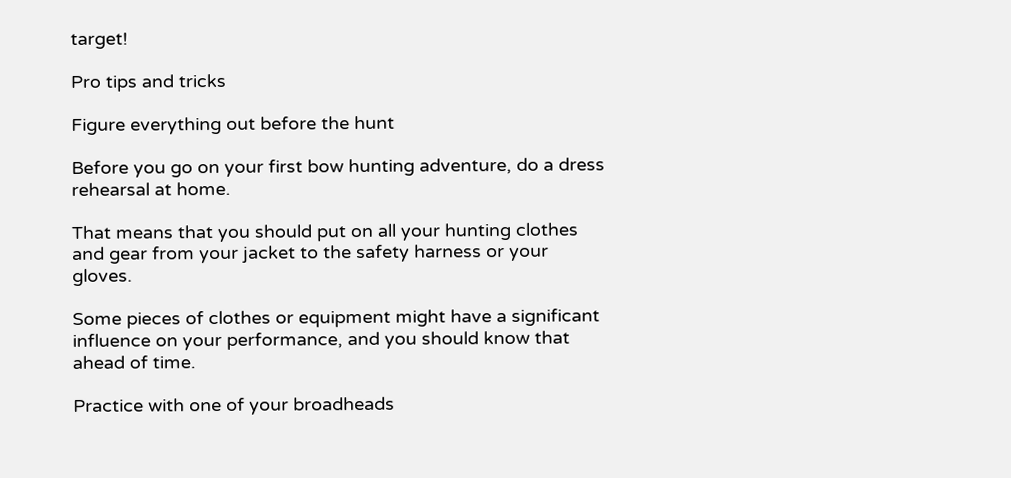target!

Pro tips and tricks

Figure everything out before the hunt

Before you go on your first bow hunting adventure, do a dress rehearsal at home.

That means that you should put on all your hunting clothes and gear from your jacket to the safety harness or your gloves.

Some pieces of clothes or equipment might have a significant influence on your performance, and you should know that ahead of time.

Practice with one of your broadheads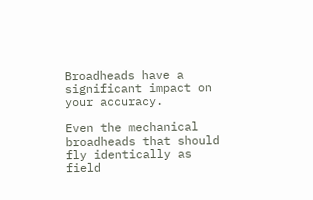Broadheads have a significant impact on your accuracy.

Even the mechanical broadheads that should fly identically as field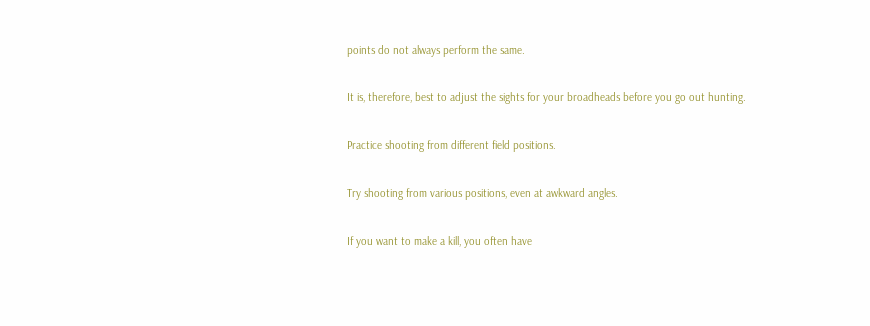points do not always perform the same.

It is, therefore, best to adjust the sights for your broadheads before you go out hunting.

Practice shooting from different field positions.

Try shooting from various positions, even at awkward angles.

If you want to make a kill, you often have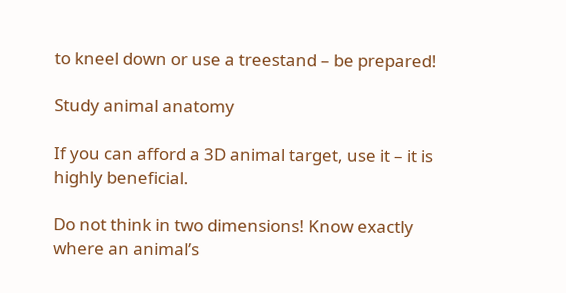to kneel down or use a treestand – be prepared!

Study animal anatomy

If you can afford a 3D animal target, use it – it is highly beneficial.

Do not think in two dimensions! Know exactly where an animal’s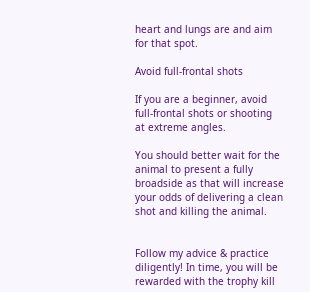heart and lungs are and aim for that spot.

Avoid full-frontal shots

If you are a beginner, avoid full-frontal shots or shooting at extreme angles.

You should better wait for the animal to present a fully broadside as that will increase your odds of delivering a clean shot and killing the animal.


Follow my advice & practice diligently! In time, you will be rewarded with the trophy kill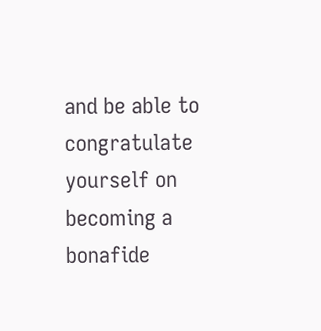and be able to congratulate yourself on becoming a bonafide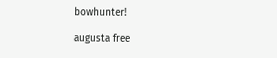bowhunter!

augusta free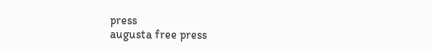press
augusta free press